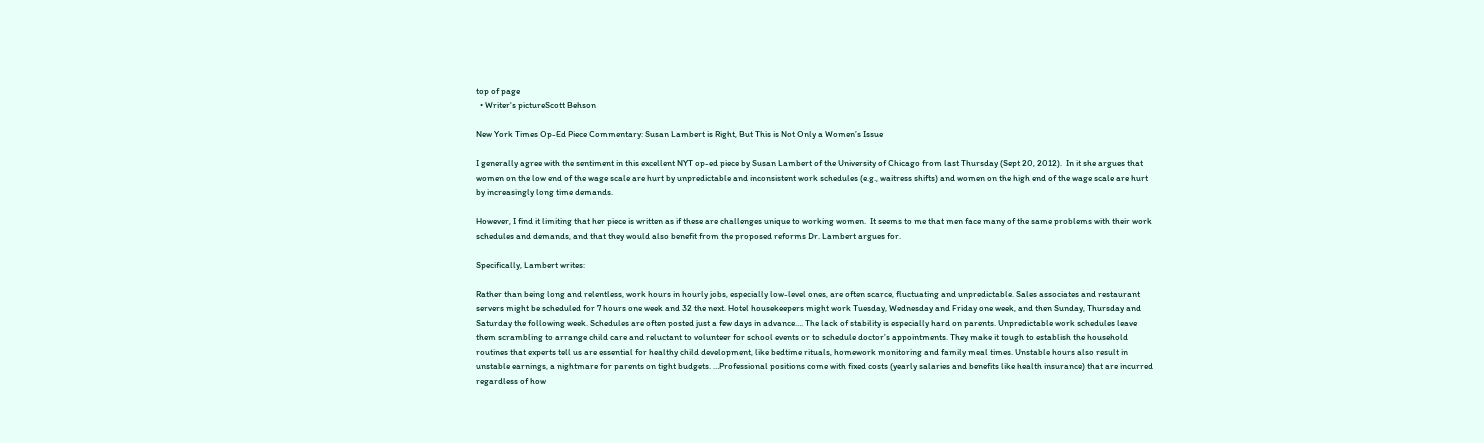top of page
  • Writer's pictureScott Behson

New York Times Op-Ed Piece Commentary: Susan Lambert is Right, But This is Not Only a Women’s Issue

I generally agree with the sentiment in this excellent NYT op-ed piece by Susan Lambert of the University of Chicago from last Thursday (Sept 20, 2012).  In it she argues that women on the low end of the wage scale are hurt by unpredictable and inconsistent work schedules (e.g., waitress shifts) and women on the high end of the wage scale are hurt by increasingly long time demands.

However, I find it limiting that her piece is written as if these are challenges unique to working women.  It seems to me that men face many of the same problems with their work schedules and demands, and that they would also benefit from the proposed reforms Dr. Lambert argues for.

Specifically, Lambert writes:

Rather than being long and relentless, work hours in hourly jobs, especially low-level ones, are often scarce, fluctuating and unpredictable. Sales associates and restaurant servers might be scheduled for 7 hours one week and 32 the next. Hotel housekeepers might work Tuesday, Wednesday and Friday one week, and then Sunday, Thursday and Saturday the following week. Schedules are often posted just a few days in advance…. The lack of stability is especially hard on parents. Unpredictable work schedules leave them scrambling to arrange child care and reluctant to volunteer for school events or to schedule doctor’s appointments. They make it tough to establish the household routines that experts tell us are essential for healthy child development, like bedtime rituals, homework monitoring and family meal times. Unstable hours also result in unstable earnings, a nightmare for parents on tight budgets. …Professional positions come with fixed costs (yearly salaries and benefits like health insurance) that are incurred regardless of how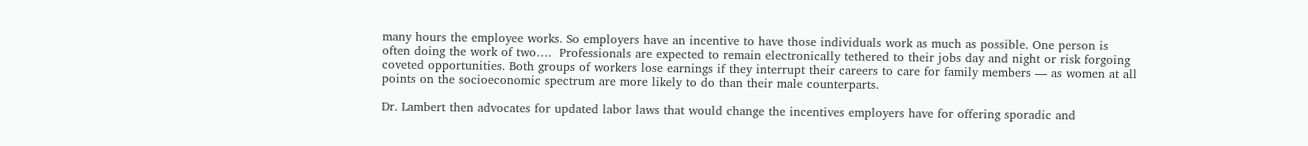many hours the employee works. So employers have an incentive to have those individuals work as much as possible. One person is often doing the work of two….  Professionals are expected to remain electronically tethered to their jobs day and night or risk forgoing coveted opportunities. Both groups of workers lose earnings if they interrupt their careers to care for family members — as women at all points on the socioeconomic spectrum are more likely to do than their male counterparts.

Dr. Lambert then advocates for updated labor laws that would change the incentives employers have for offering sporadic and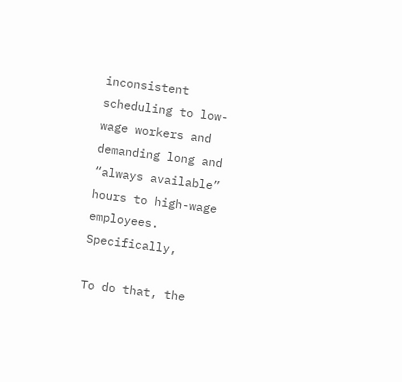inconsistent scheduling to low-wage workers and demanding long and “always available” hours to high-wage employees.  Specifically,

To do that, the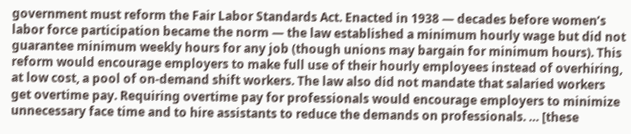government must reform the Fair Labor Standards Act. Enacted in 1938 — decades before women’s labor force participation became the norm — the law established a minimum hourly wage but did not guarantee minimum weekly hours for any job (though unions may bargain for minimum hours). This reform would encourage employers to make full use of their hourly employees instead of overhiring, at low cost, a pool of on-demand shift workers. The law also did not mandate that salaried workers get overtime pay. Requiring overtime pay for professionals would encourage employers to minimize unnecessary face time and to hire assistants to reduce the demands on professionals. … [these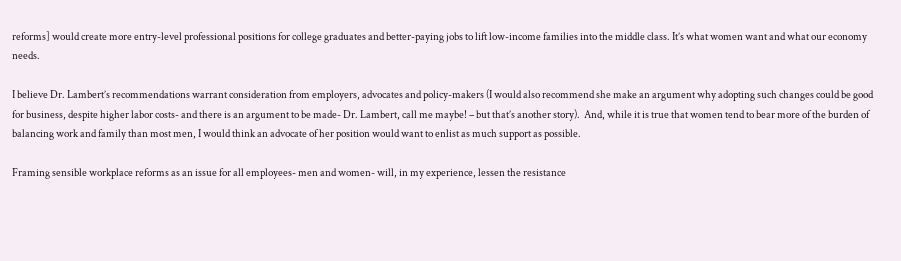reforms] would create more entry-level professional positions for college graduates and better-paying jobs to lift low-income families into the middle class. It’s what women want and what our economy needs.

I believe Dr. Lambert’s recommendations warrant consideration from employers, advocates and policy-makers (I would also recommend she make an argument why adopting such changes could be good for business, despite higher labor costs- and there is an argument to be made- Dr. Lambert, call me maybe! – but that’s another story).  And, while it is true that women tend to bear more of the burden of balancing work and family than most men, I would think an advocate of her position would want to enlist as much support as possible.

Framing sensible workplace reforms as an issue for all employees- men and women- will, in my experience, lessen the resistance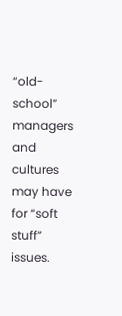“old-school” managers and cultures may have for “soft stuff” issues.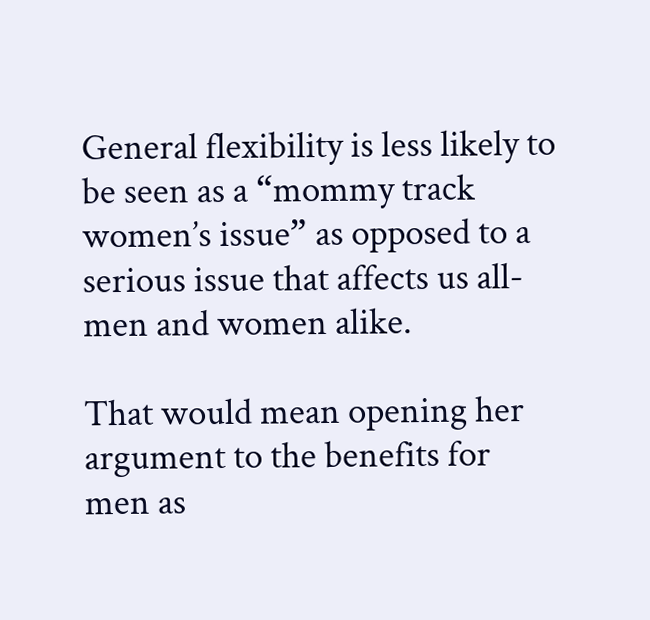General flexibility is less likely to be seen as a “mommy track women’s issue” as opposed to a serious issue that affects us all- men and women alike.

That would mean opening her argument to the benefits for men as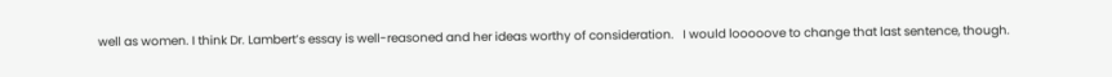well as women. I think Dr. Lambert’s essay is well-reasoned and her ideas worthy of consideration.   I would looooove to change that last sentence, though.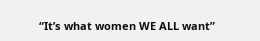“It’s what women WE ALL want”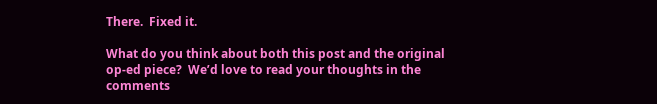There.  Fixed it.

What do you think about both this post and the original op-ed piece?  We’d love to read your thoughts in the comments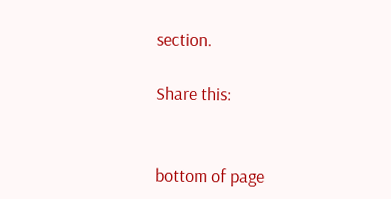section.

Share this:


bottom of page